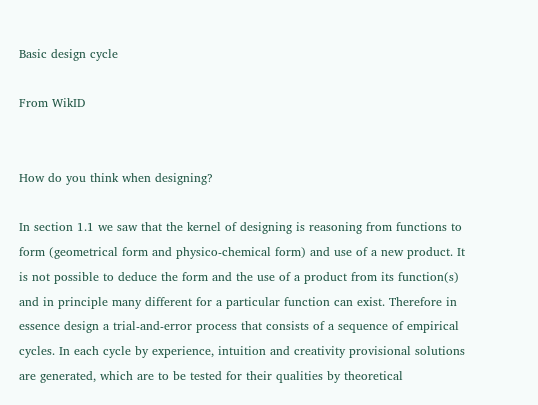Basic design cycle

From WikID


How do you think when designing?

In section 1.1 we saw that the kernel of designing is reasoning from functions to form (geometrical form and physico-chemical form) and use of a new product. It is not possible to deduce the form and the use of a product from its function(s) and in principle many different for a particular function can exist. Therefore in essence design a trial-and-error process that consists of a sequence of empirical cycles. In each cycle by experience, intuition and creativity provisional solutions are generated, which are to be tested for their qualities by theoretical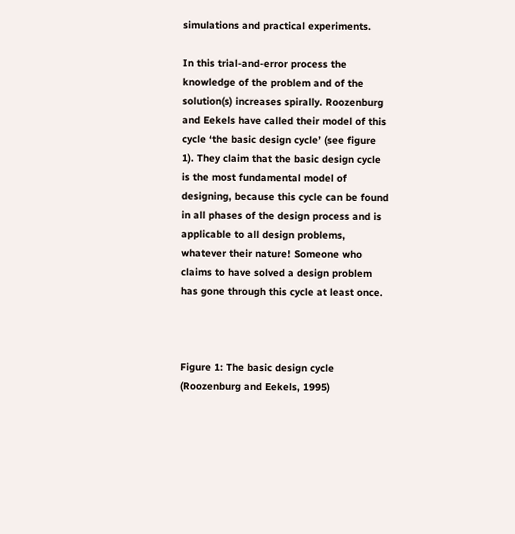simulations and practical experiments.

In this trial-and-error process the knowledge of the problem and of the solution(s) increases spirally. Roozenburg and Eekels have called their model of this cycle ‘the basic design cycle’ (see figure 1). They claim that the basic design cycle is the most fundamental model of designing, because this cycle can be found in all phases of the design process and is applicable to all design problems, whatever their nature! Someone who claims to have solved a design problem has gone through this cycle at least once.



Figure 1: The basic design cycle (Roozenburg and Eekels, 1995)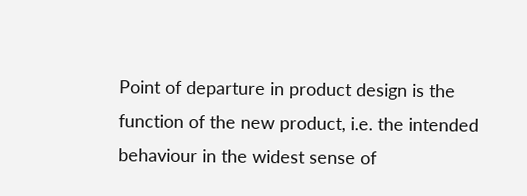Point of departure in product design is the function of the new product, i.e. the intended behaviour in the widest sense of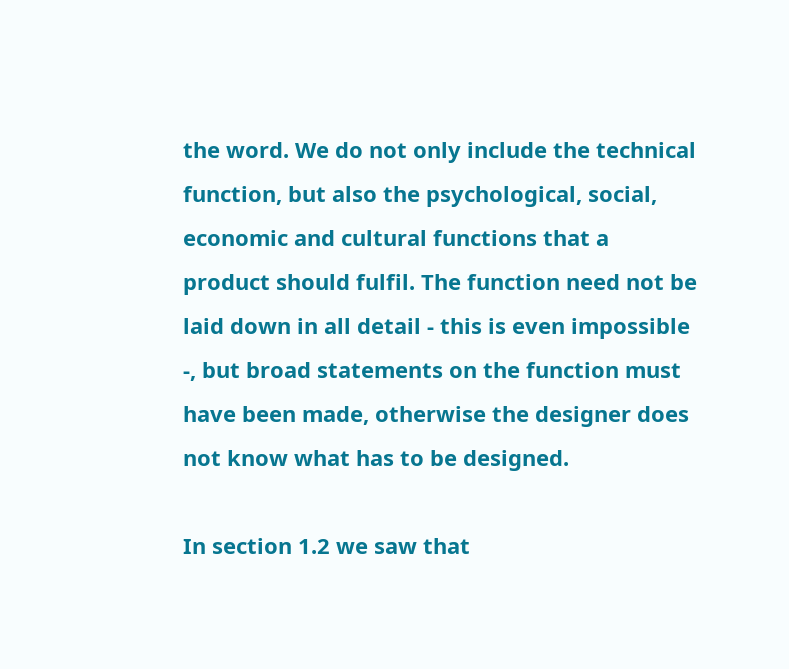the word. We do not only include the technical function, but also the psychological, social, economic and cultural functions that a product should fulfil. The function need not be laid down in all detail - this is even impossible -, but broad statements on the function must have been made, otherwise the designer does not know what has to be designed.

In section 1.2 we saw that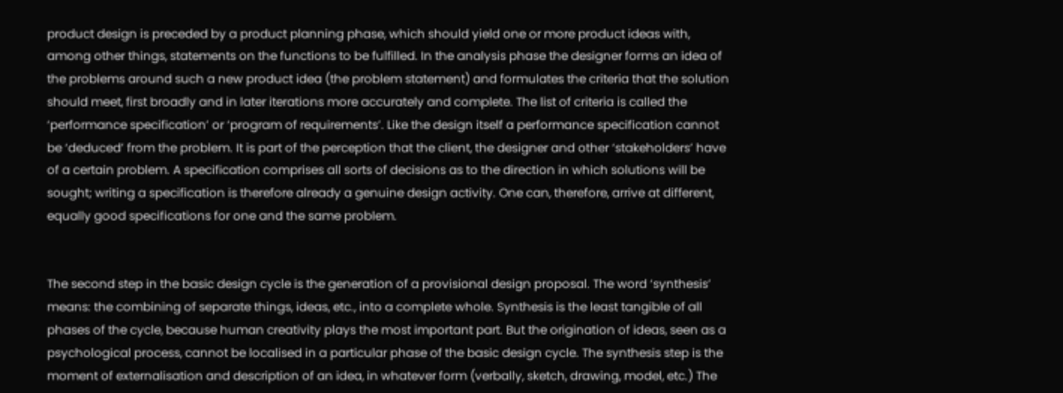product design is preceded by a product planning phase, which should yield one or more product ideas with, among other things, statements on the functions to be fulfilled. In the analysis phase the designer forms an idea of the problems around such a new product idea (the problem statement) and formulates the criteria that the solution should meet, first broadly and in later iterations more accurately and complete. The list of criteria is called the ‘performance specification’ or ‘program of requirements’. Like the design itself a performance specification cannot be ‘deduced’ from the problem. It is part of the perception that the client, the designer and other ‘stakeholders’ have of a certain problem. A specification comprises all sorts of decisions as to the direction in which solutions will be sought; writing a specification is therefore already a genuine design activity. One can, therefore, arrive at different, equally good specifications for one and the same problem.


The second step in the basic design cycle is the generation of a provisional design proposal. The word ‘synthesis’ means: the combining of separate things, ideas, etc., into a complete whole. Synthesis is the least tangible of all phases of the cycle, because human creativity plays the most important part. But the origination of ideas, seen as a psychological process, cannot be localised in a particular phase of the basic design cycle. The synthesis step is the moment of externalisation and description of an idea, in whatever form (verbally, sketch, drawing, model, etc.) The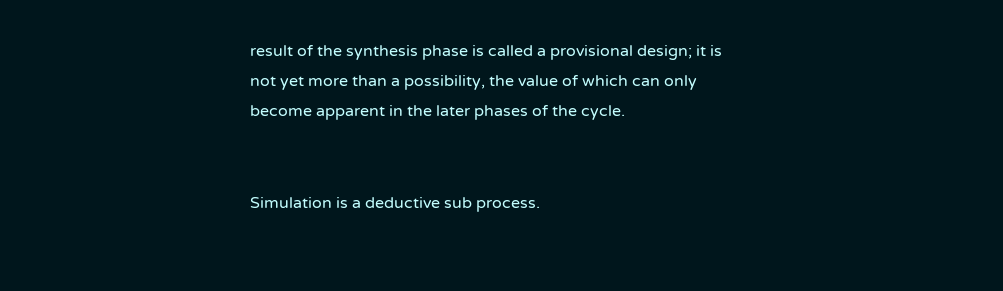result of the synthesis phase is called a provisional design; it is not yet more than a possibility, the value of which can only become apparent in the later phases of the cycle.


Simulation is a deductive sub process.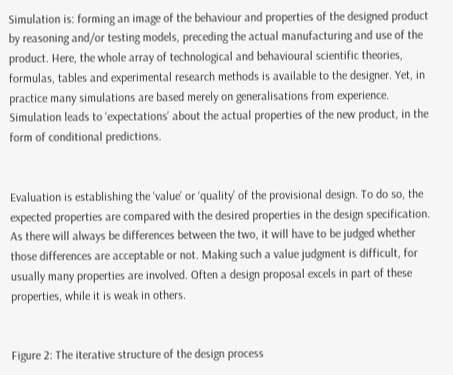Simulation is: forming an image of the behaviour and properties of the designed product by reasoning and/or testing models, preceding the actual manufacturing and use of the product. Here, the whole array of technological and behavioural scientific theories, formulas, tables and experimental research methods is available to the designer. Yet, in practice many simulations are based merely on generalisations from experience. Simulation leads to ‘expectations’ about the actual properties of the new product, in the form of conditional predictions.


Evaluation is establishing the ‘value’ or ‘quality’ of the provisional design. To do so, the expected properties are compared with the desired properties in the design specification. As there will always be differences between the two, it will have to be judged whether those differences are acceptable or not. Making such a value judgment is difficult, for usually many properties are involved. Often a design proposal excels in part of these properties, while it is weak in others.


Figure 2: The iterative structure of the design process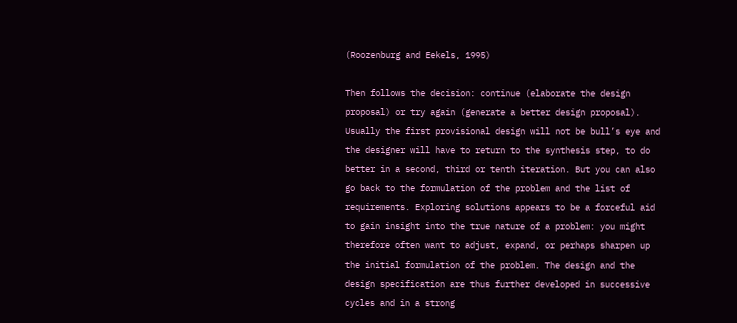(Roozenburg and Eekels, 1995)

Then follows the decision: continue (elaborate the design proposal) or try again (generate a better design proposal). Usually the first provisional design will not be bull’s eye and the designer will have to return to the synthesis step, to do better in a second, third or tenth iteration. But you can also go back to the formulation of the problem and the list of requirements. Exploring solutions appears to be a forceful aid to gain insight into the true nature of a problem: you might therefore often want to adjust, expand, or perhaps sharpen up the initial formulation of the problem. The design and the design specification are thus further developed in successive cycles and in a strong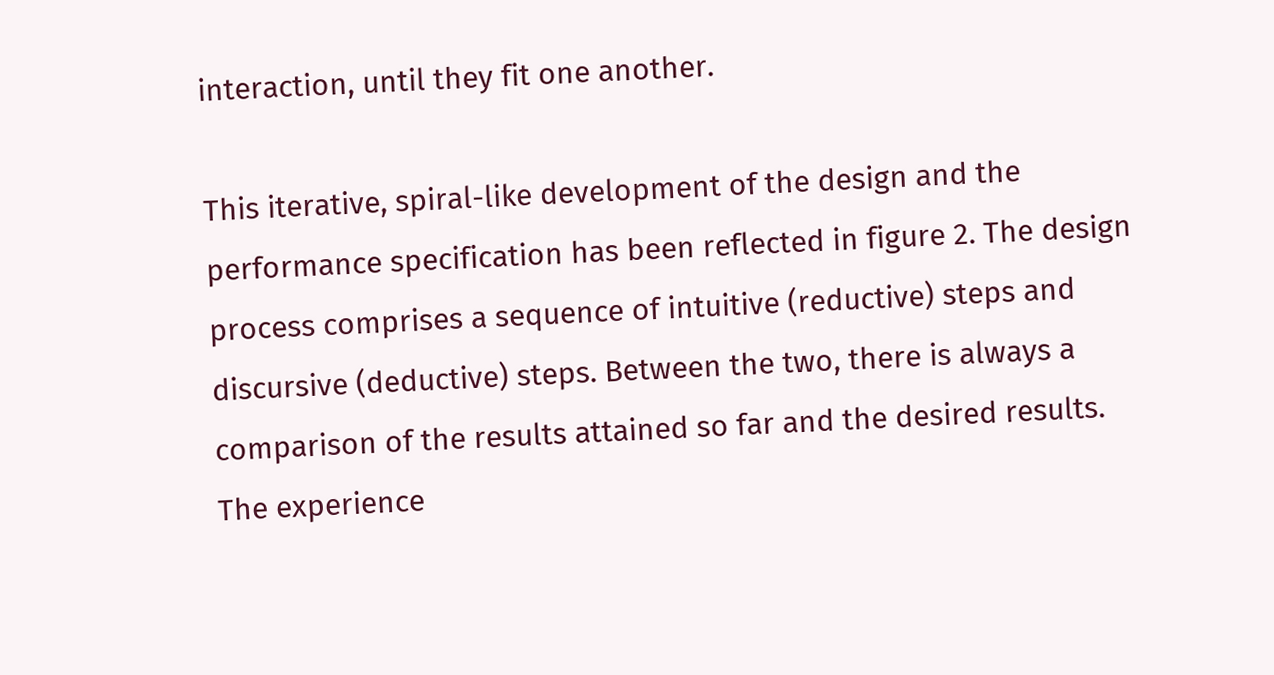interaction, until they fit one another.

This iterative, spiral-like development of the design and the performance specification has been reflected in figure 2. The design process comprises a sequence of intuitive (reductive) steps and discursive (deductive) steps. Between the two, there is always a comparison of the results attained so far and the desired results. The experience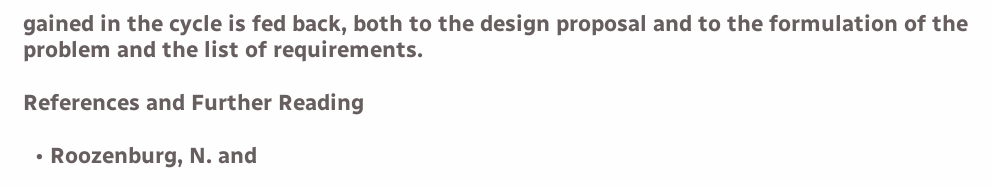gained in the cycle is fed back, both to the design proposal and to the formulation of the problem and the list of requirements.

References and Further Reading

  • Roozenburg, N. and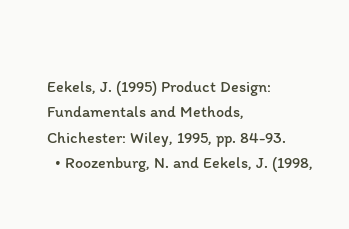Eekels, J. (1995) Product Design: Fundamentals and Methods, Chichester: Wiley, 1995, pp. 84-93.
  • Roozenburg, N. and Eekels, J. (1998,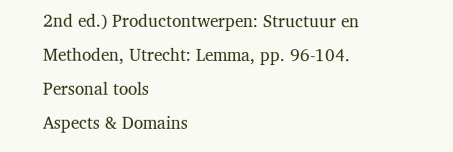2nd ed.) Productontwerpen: Structuur en Methoden, Utrecht: Lemma, pp. 96-104.
Personal tools
Aspects & Domains